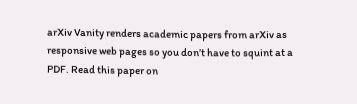arXiv Vanity renders academic papers from arXiv as responsive web pages so you don’t have to squint at a PDF. Read this paper on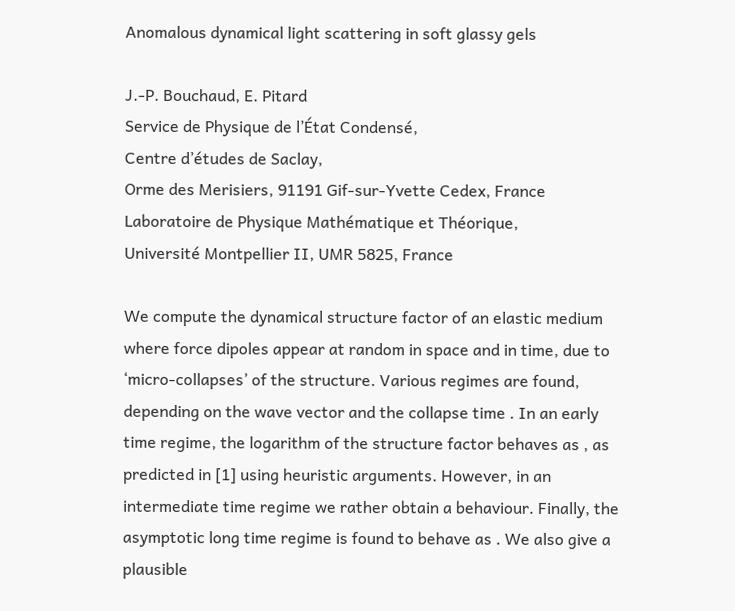Anomalous dynamical light scattering in soft glassy gels

J.-P. Bouchaud, E. Pitard
Service de Physique de l’État Condensé,
Centre d’études de Saclay,
Orme des Merisiers, 91191 Gif-sur-Yvette Cedex, France
Laboratoire de Physique Mathématique et Théorique,
Université Montpellier II, UMR 5825, France

We compute the dynamical structure factor of an elastic medium where force dipoles appear at random in space and in time, due to ‘micro-collapses’ of the structure. Various regimes are found, depending on the wave vector and the collapse time . In an early time regime, the logarithm of the structure factor behaves as , as predicted in [1] using heuristic arguments. However, in an intermediate time regime we rather obtain a behaviour. Finally, the asymptotic long time regime is found to behave as . We also give a plausible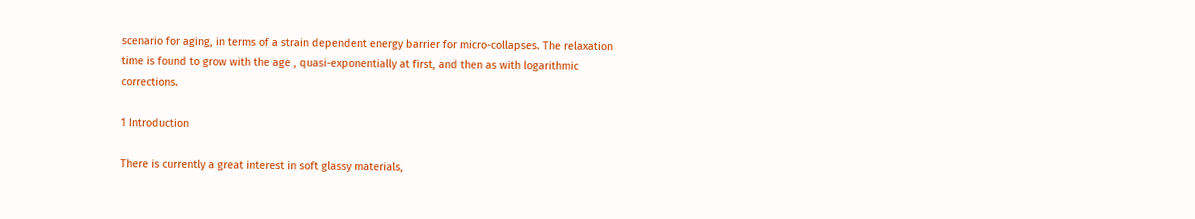scenario for aging, in terms of a strain dependent energy barrier for micro-collapses. The relaxation time is found to grow with the age , quasi-exponentially at first, and then as with logarithmic corrections.

1 Introduction

There is currently a great interest in soft glassy materials,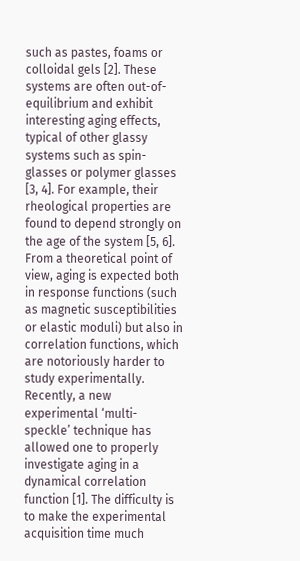such as pastes, foams or colloidal gels [2]. These systems are often out-of-equilibrium and exhibit interesting aging effects, typical of other glassy systems such as spin-glasses or polymer glasses [3, 4]. For example, their rheological properties are found to depend strongly on the age of the system [5, 6]. From a theoretical point of view, aging is expected both in response functions (such as magnetic susceptibilities or elastic moduli) but also in correlation functions, which are notoriously harder to study experimentally. Recently, a new experimental ‘multi-speckle’ technique has allowed one to properly investigate aging in a dynamical correlation function [1]. The difficulty is to make the experimental acquisition time much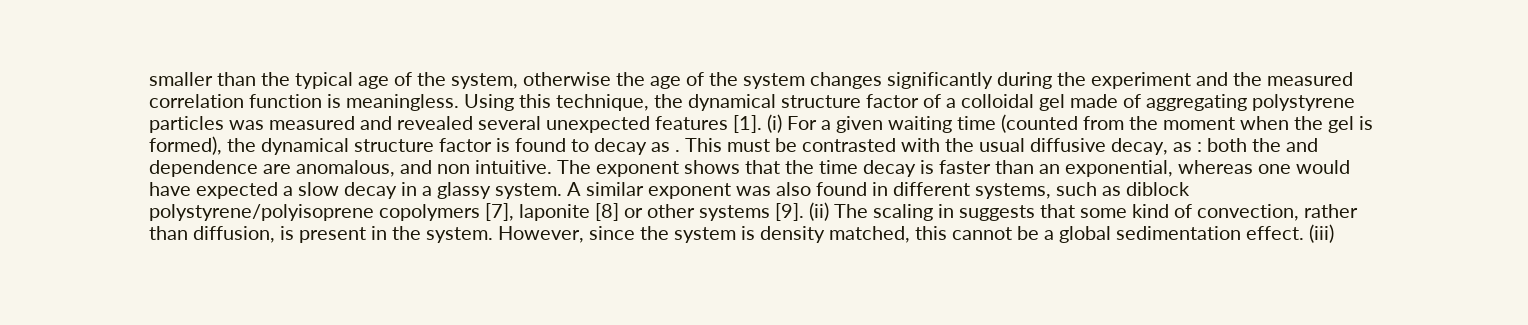smaller than the typical age of the system, otherwise the age of the system changes significantly during the experiment and the measured correlation function is meaningless. Using this technique, the dynamical structure factor of a colloidal gel made of aggregating polystyrene particles was measured and revealed several unexpected features [1]. (i) For a given waiting time (counted from the moment when the gel is formed), the dynamical structure factor is found to decay as . This must be contrasted with the usual diffusive decay, as : both the and dependence are anomalous, and non intuitive. The exponent shows that the time decay is faster than an exponential, whereas one would have expected a slow decay in a glassy system. A similar exponent was also found in different systems, such as diblock polystyrene/polyisoprene copolymers [7], laponite [8] or other systems [9]. (ii) The scaling in suggests that some kind of convection, rather than diffusion, is present in the system. However, since the system is density matched, this cannot be a global sedimentation effect. (iii)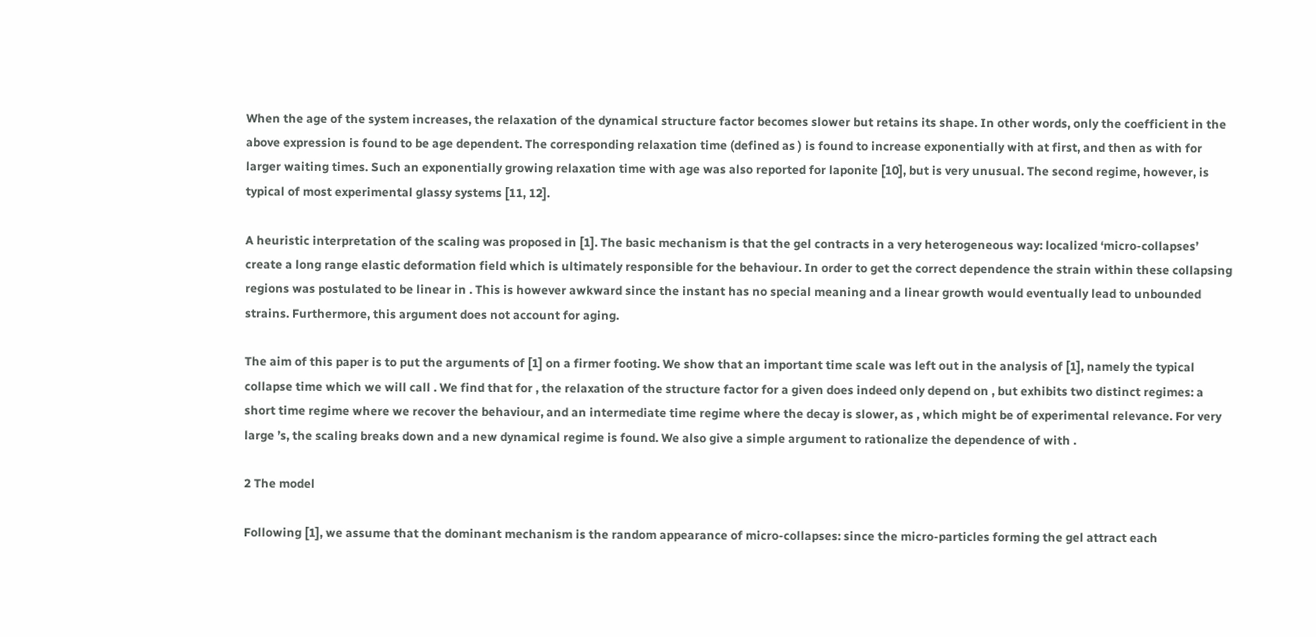When the age of the system increases, the relaxation of the dynamical structure factor becomes slower but retains its shape. In other words, only the coefficient in the above expression is found to be age dependent. The corresponding relaxation time (defined as ) is found to increase exponentially with at first, and then as with for larger waiting times. Such an exponentially growing relaxation time with age was also reported for laponite [10], but is very unusual. The second regime, however, is typical of most experimental glassy systems [11, 12].

A heuristic interpretation of the scaling was proposed in [1]. The basic mechanism is that the gel contracts in a very heterogeneous way: localized ‘micro-collapses’ create a long range elastic deformation field which is ultimately responsible for the behaviour. In order to get the correct dependence the strain within these collapsing regions was postulated to be linear in . This is however awkward since the instant has no special meaning and a linear growth would eventually lead to unbounded strains. Furthermore, this argument does not account for aging.

The aim of this paper is to put the arguments of [1] on a firmer footing. We show that an important time scale was left out in the analysis of [1], namely the typical collapse time which we will call . We find that for , the relaxation of the structure factor for a given does indeed only depend on , but exhibits two distinct regimes: a short time regime where we recover the behaviour, and an intermediate time regime where the decay is slower, as , which might be of experimental relevance. For very large ’s, the scaling breaks down and a new dynamical regime is found. We also give a simple argument to rationalize the dependence of with .

2 The model

Following [1], we assume that the dominant mechanism is the random appearance of micro-collapses: since the micro-particles forming the gel attract each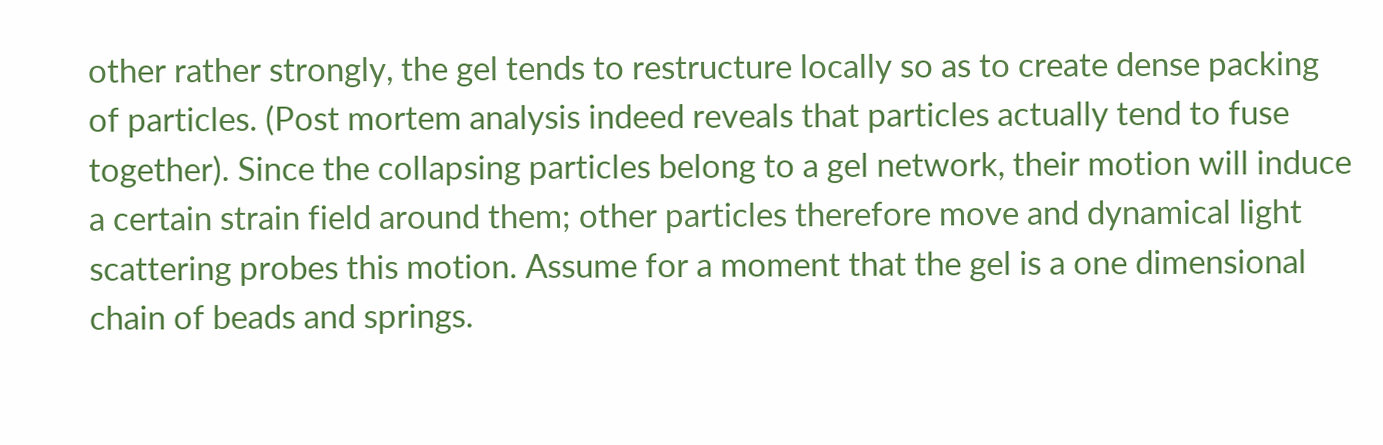other rather strongly, the gel tends to restructure locally so as to create dense packing of particles. (Post mortem analysis indeed reveals that particles actually tend to fuse together). Since the collapsing particles belong to a gel network, their motion will induce a certain strain field around them; other particles therefore move and dynamical light scattering probes this motion. Assume for a moment that the gel is a one dimensional chain of beads and springs.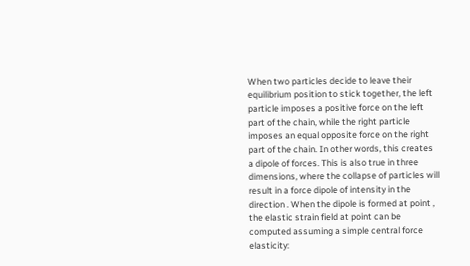When two particles decide to leave their equilibrium position to stick together, the left particle imposes a positive force on the left part of the chain, while the right particle imposes an equal opposite force on the right part of the chain. In other words, this creates a dipole of forces. This is also true in three dimensions, where the collapse of particles will result in a force dipole of intensity in the direction . When the dipole is formed at point , the elastic strain field at point can be computed assuming a simple central force elasticity: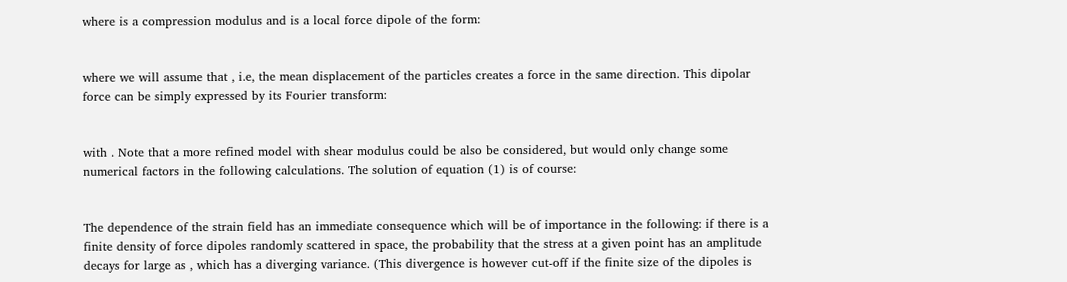where is a compression modulus and is a local force dipole of the form:


where we will assume that , i.e, the mean displacement of the particles creates a force in the same direction. This dipolar force can be simply expressed by its Fourier transform:


with . Note that a more refined model with shear modulus could be also be considered, but would only change some numerical factors in the following calculations. The solution of equation (1) is of course:


The dependence of the strain field has an immediate consequence which will be of importance in the following: if there is a finite density of force dipoles randomly scattered in space, the probability that the stress at a given point has an amplitude decays for large as , which has a diverging variance. (This divergence is however cut-off if the finite size of the dipoles is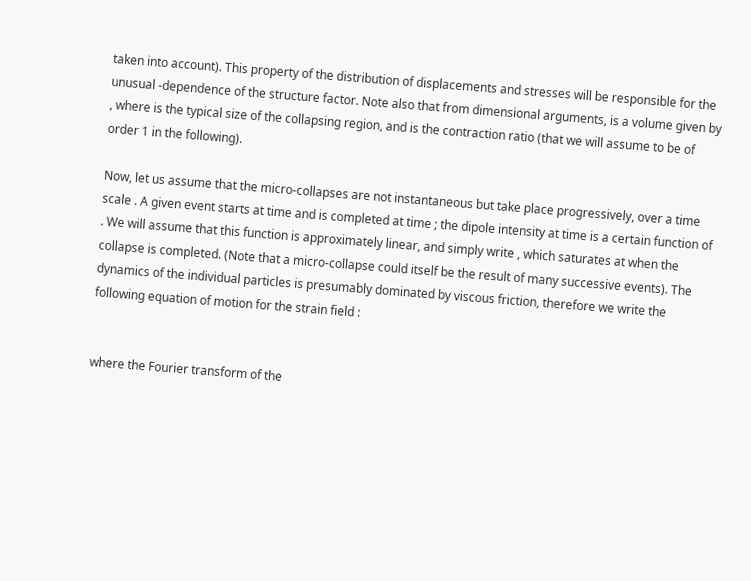taken into account). This property of the distribution of displacements and stresses will be responsible for the unusual -dependence of the structure factor. Note also that from dimensional arguments, is a volume given by , where is the typical size of the collapsing region, and is the contraction ratio (that we will assume to be of order 1 in the following).

Now, let us assume that the micro-collapses are not instantaneous but take place progressively, over a time scale . A given event starts at time and is completed at time ; the dipole intensity at time is a certain function of . We will assume that this function is approximately linear, and simply write , which saturates at when the collapse is completed. (Note that a micro-collapse could itself be the result of many successive events). The dynamics of the individual particles is presumably dominated by viscous friction, therefore we write the following equation of motion for the strain field :


where the Fourier transform of the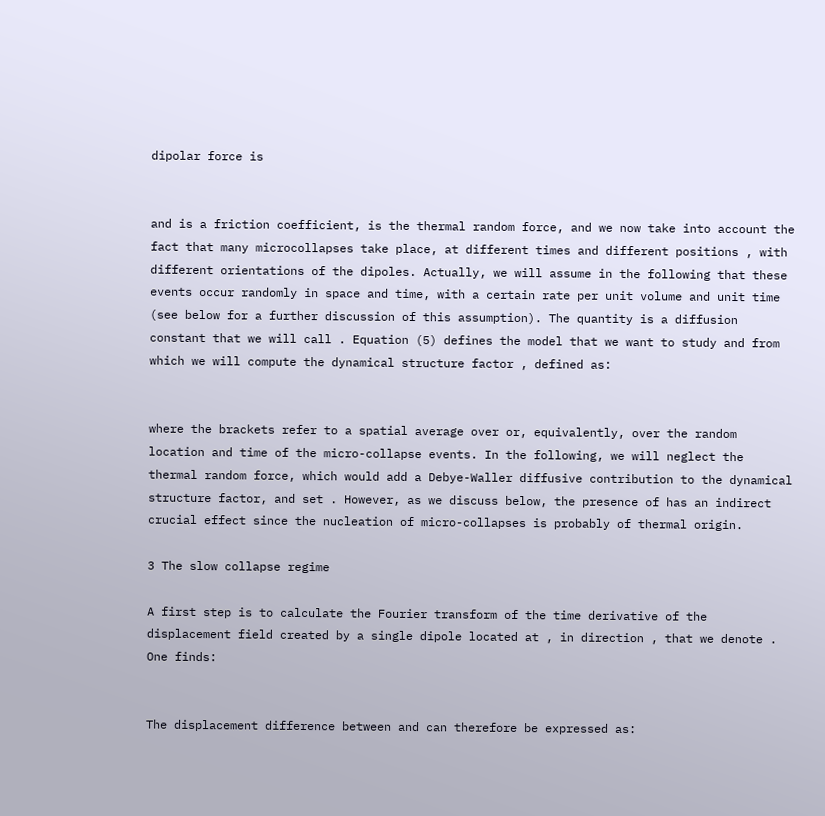dipolar force is


and is a friction coefficient, is the thermal random force, and we now take into account the fact that many microcollapses take place, at different times and different positions , with different orientations of the dipoles. Actually, we will assume in the following that these events occur randomly in space and time, with a certain rate per unit volume and unit time (see below for a further discussion of this assumption). The quantity is a diffusion constant that we will call . Equation (5) defines the model that we want to study and from which we will compute the dynamical structure factor , defined as:


where the brackets refer to a spatial average over or, equivalently, over the random location and time of the micro-collapse events. In the following, we will neglect the thermal random force, which would add a Debye-Waller diffusive contribution to the dynamical structure factor, and set . However, as we discuss below, the presence of has an indirect crucial effect since the nucleation of micro-collapses is probably of thermal origin.

3 The slow collapse regime

A first step is to calculate the Fourier transform of the time derivative of the displacement field created by a single dipole located at , in direction , that we denote . One finds:


The displacement difference between and can therefore be expressed as: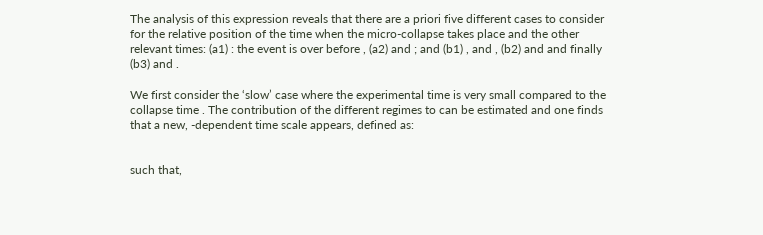The analysis of this expression reveals that there are a priori five different cases to consider for the relative position of the time when the micro-collapse takes place and the other relevant times: (a1) : the event is over before , (a2) and ; and (b1) , and , (b2) and and finally (b3) and .

We first consider the ‘slow’ case where the experimental time is very small compared to the collapse time . The contribution of the different regimes to can be estimated and one finds that a new, -dependent time scale appears, defined as:


such that,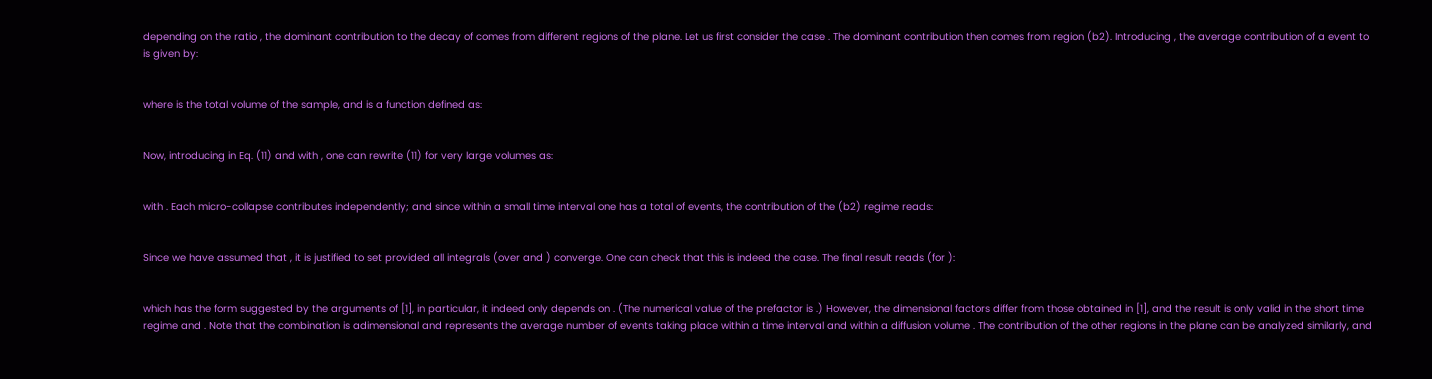depending on the ratio , the dominant contribution to the decay of comes from different regions of the plane. Let us first consider the case . The dominant contribution then comes from region (b2). Introducing , the average contribution of a event to is given by:


where is the total volume of the sample, and is a function defined as:


Now, introducing in Eq. (11) and with , one can rewrite (11) for very large volumes as:


with . Each micro-collapse contributes independently; and since within a small time interval one has a total of events, the contribution of the (b2) regime reads:


Since we have assumed that , it is justified to set provided all integrals (over and ) converge. One can check that this is indeed the case. The final result reads (for ):


which has the form suggested by the arguments of [1], in particular, it indeed only depends on . (The numerical value of the prefactor is .) However, the dimensional factors differ from those obtained in [1], and the result is only valid in the short time regime and . Note that the combination is adimensional and represents the average number of events taking place within a time interval and within a diffusion volume . The contribution of the other regions in the plane can be analyzed similarly, and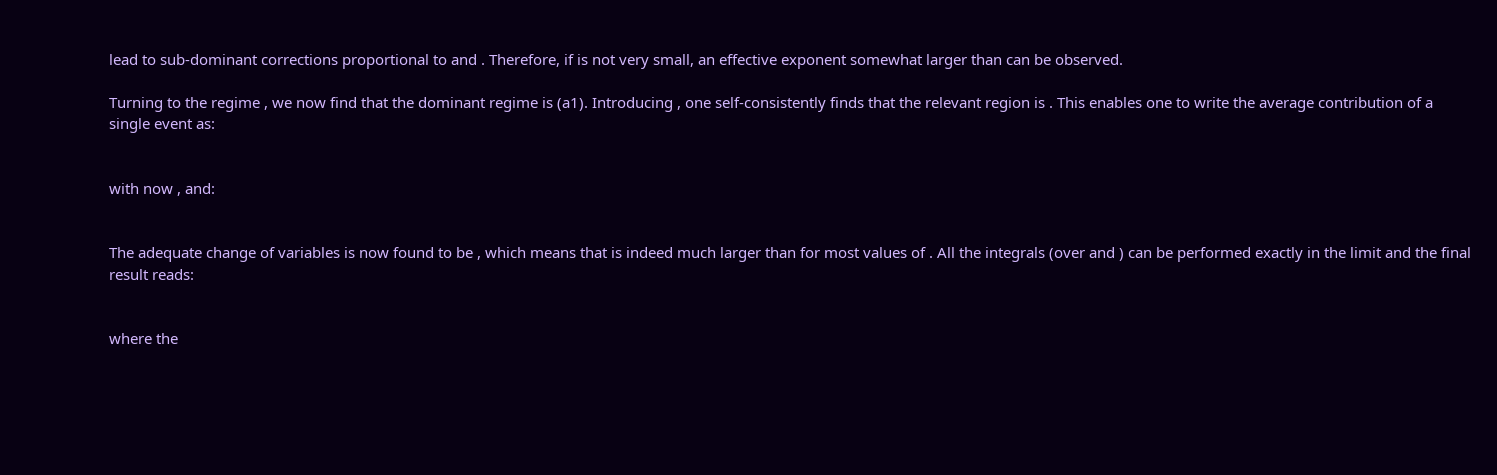lead to sub-dominant corrections proportional to and . Therefore, if is not very small, an effective exponent somewhat larger than can be observed.

Turning to the regime , we now find that the dominant regime is (a1). Introducing , one self-consistently finds that the relevant region is . This enables one to write the average contribution of a single event as:


with now , and:


The adequate change of variables is now found to be , which means that is indeed much larger than for most values of . All the integrals (over and ) can be performed exactly in the limit and the final result reads:


where the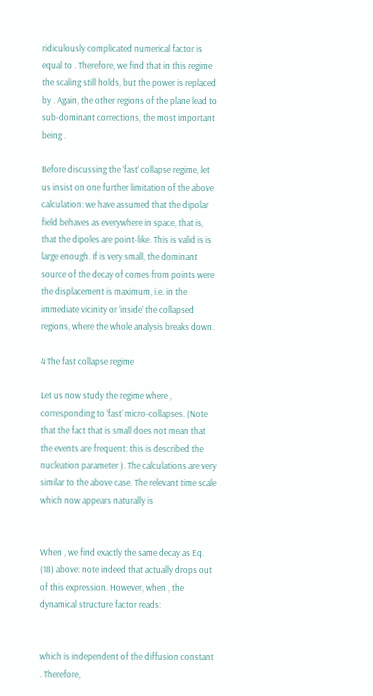ridiculously complicated numerical factor is equal to . Therefore, we find that in this regime the scaling still holds, but the power is replaced by . Again, the other regions of the plane lead to sub-dominant corrections, the most important being .

Before discussing the ‘fast’ collapse regime, let us insist on one further limitation of the above calculation: we have assumed that the dipolar field behaves as everywhere in space, that is, that the dipoles are point-like. This is valid is is large enough. If is very small, the dominant source of the decay of comes from points were the displacement is maximum, i.e. in the immediate vicinity or ‘inside’ the collapsed regions, where the whole analysis breaks down.

4 The fast collapse regime

Let us now study the regime where , corresponding to ‘fast’ micro-collapses. (Note that the fact that is small does not mean that the events are frequent: this is described the nucleation parameter ). The calculations are very similar to the above case. The relevant time scale which now appears naturally is


When , we find exactly the same decay as Eq. (18) above: note indeed that actually drops out of this expression. However, when , the dynamical structure factor reads:


which is independent of the diffusion constant . Therefore,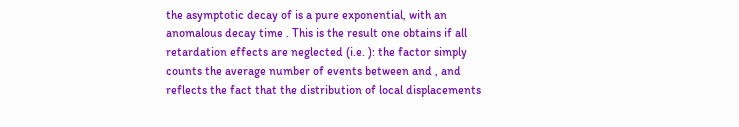the asymptotic decay of is a pure exponential, with an anomalous decay time . This is the result one obtains if all retardation effects are neglected (i.e. ): the factor simply counts the average number of events between and , and reflects the fact that the distribution of local displacements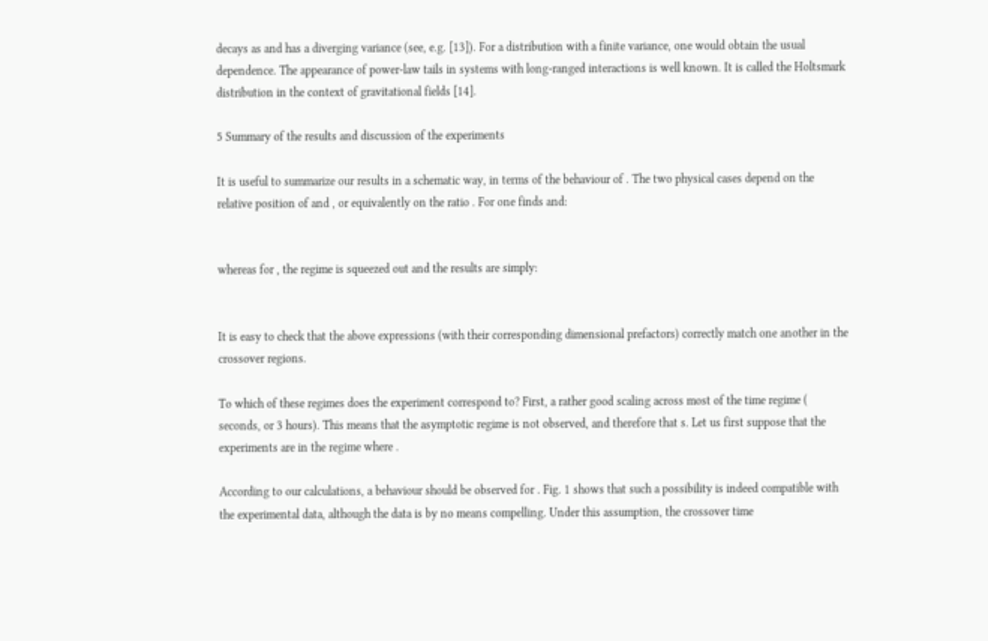decays as and has a diverging variance (see, e.g. [13]). For a distribution with a finite variance, one would obtain the usual dependence. The appearance of power-law tails in systems with long-ranged interactions is well known. It is called the Holtsmark distribution in the context of gravitational fields [14].

5 Summary of the results and discussion of the experiments

It is useful to summarize our results in a schematic way, in terms of the behaviour of . The two physical cases depend on the relative position of and , or equivalently on the ratio . For one finds and:


whereas for , the regime is squeezed out and the results are simply:


It is easy to check that the above expressions (with their corresponding dimensional prefactors) correctly match one another in the crossover regions.

To which of these regimes does the experiment correspond to? First, a rather good scaling across most of the time regime ( seconds, or 3 hours). This means that the asymptotic regime is not observed, and therefore that s. Let us first suppose that the experiments are in the regime where .

According to our calculations, a behaviour should be observed for . Fig. 1 shows that such a possibility is indeed compatible with the experimental data, although the data is by no means compelling. Under this assumption, the crossover time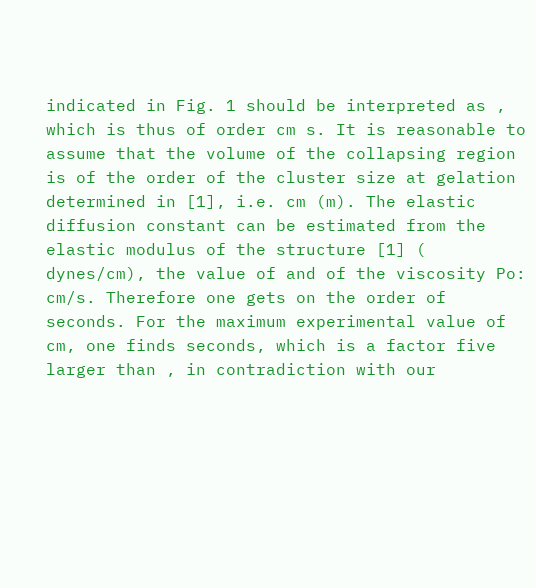indicated in Fig. 1 should be interpreted as , which is thus of order cm s. It is reasonable to assume that the volume of the collapsing region is of the order of the cluster size at gelation determined in [1], i.e. cm (m). The elastic diffusion constant can be estimated from the elastic modulus of the structure [1] ( dynes/cm), the value of and of the viscosity Po: cm/s. Therefore one gets on the order of seconds. For the maximum experimental value of cm, one finds seconds, which is a factor five larger than , in contradiction with our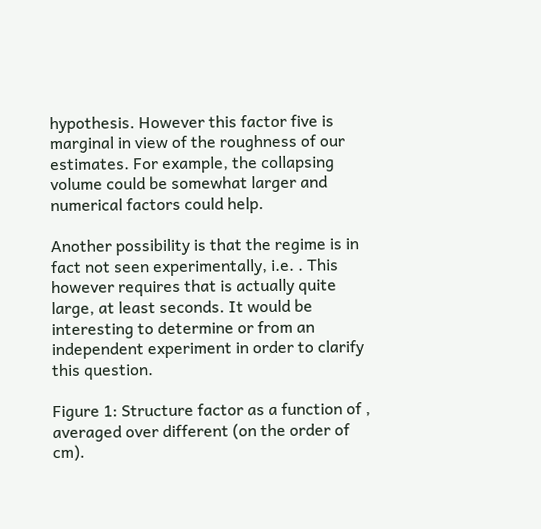hypothesis. However this factor five is marginal in view of the roughness of our estimates. For example, the collapsing volume could be somewhat larger and numerical factors could help.

Another possibility is that the regime is in fact not seen experimentally, i.e. . This however requires that is actually quite large, at least seconds. It would be interesting to determine or from an independent experiment in order to clarify this question.

Figure 1: Structure factor as a function of , averaged over different (on the order of cm).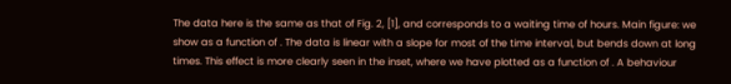The data here is the same as that of Fig. 2, [1], and corresponds to a waiting time of hours. Main figure: we show as a function of . The data is linear with a slope for most of the time interval, but bends down at long times. This effect is more clearly seen in the inset, where we have plotted as a function of . A behaviour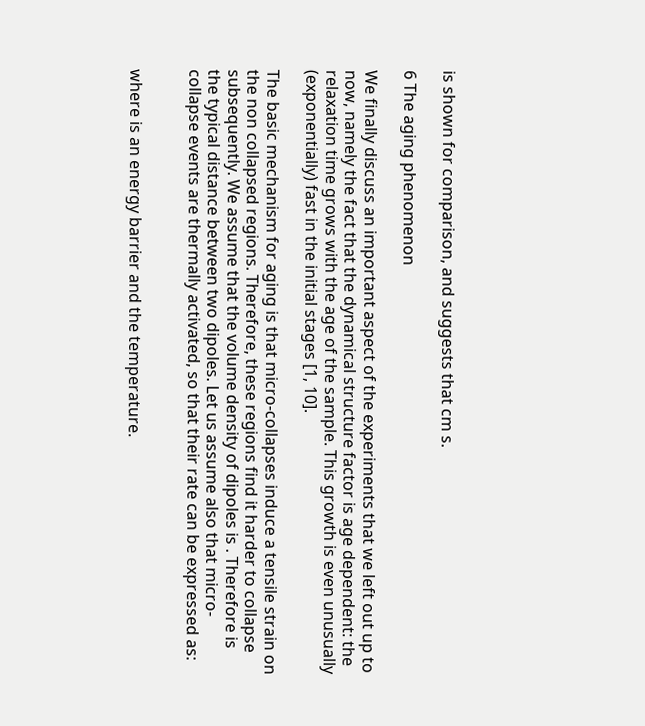is shown for comparison, and suggests that cm s.

6 The aging phenomenon

We finally discuss an important aspect of the experiments that we left out up to now, namely the fact that the dynamical structure factor is age dependent: the relaxation time grows with the age of the sample. This growth is even unusually (exponentially) fast in the initial stages [1, 10].

The basic mechanism for aging is that micro-collapses induce a tensile strain on the non collapsed regions. Therefore, these regions find it harder to collapse subsequently. We assume that the volume density of dipoles is . Therefore is the typical distance between two dipoles. Let us assume also that micro-collapse events are thermally activated, so that their rate can be expressed as:


where is an energy barrier and the temperature.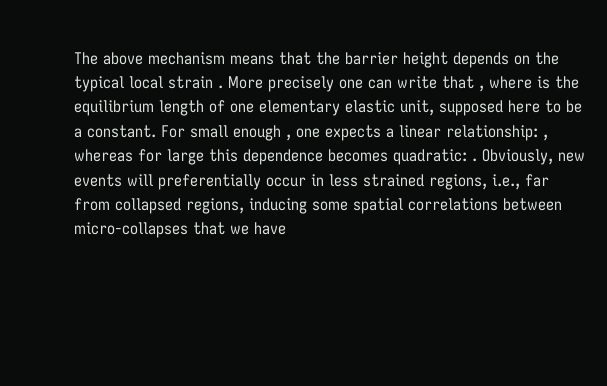The above mechanism means that the barrier height depends on the typical local strain . More precisely one can write that , where is the equilibrium length of one elementary elastic unit, supposed here to be a constant. For small enough , one expects a linear relationship: , whereas for large this dependence becomes quadratic: . Obviously, new events will preferentially occur in less strained regions, i.e., far from collapsed regions, inducing some spatial correlations between micro-collapses that we have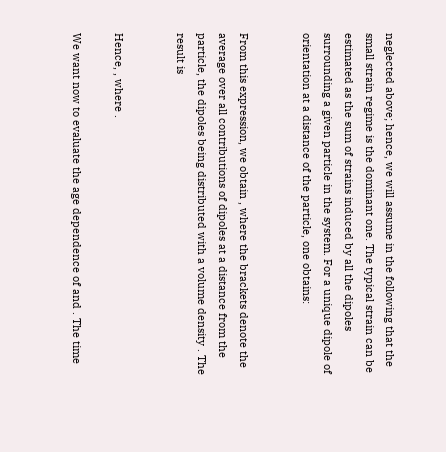neglected above; hence, we will assume in the following that the small strain regime is the dominant one. The typical strain can be estimated as the sum of strains induced by all the dipoles surrounding a given particle in the system. For a unique dipole of orientation at a distance of the particle, one obtains:


From this expression, we obtain , where the brackets denote the average over all contributions of dipoles at a distance from the particle, the dipoles being distributed with a volume density . The result is


Hence, , where .

We want now to evaluate the age dependence of and . The time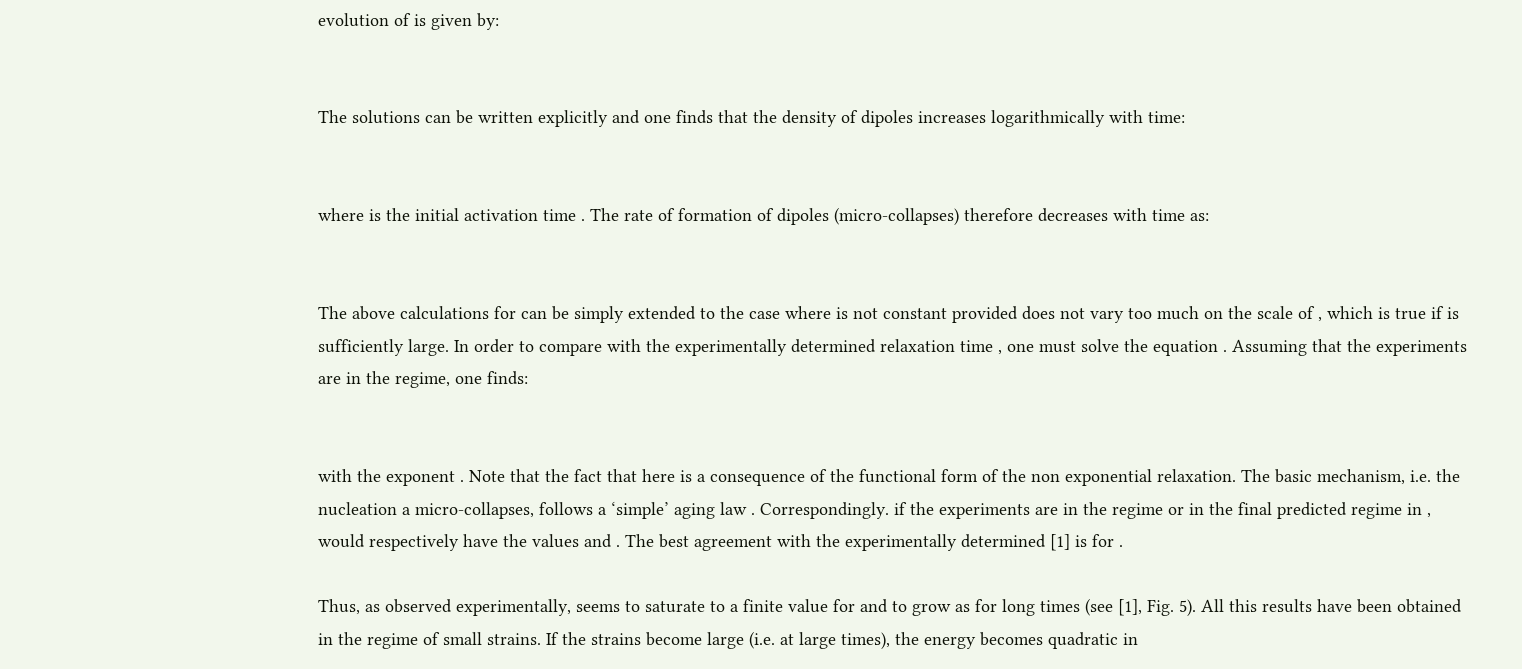evolution of is given by:


The solutions can be written explicitly and one finds that the density of dipoles increases logarithmically with time:


where is the initial activation time . The rate of formation of dipoles (micro-collapses) therefore decreases with time as:


The above calculations for can be simply extended to the case where is not constant provided does not vary too much on the scale of , which is true if is sufficiently large. In order to compare with the experimentally determined relaxation time , one must solve the equation . Assuming that the experiments are in the regime, one finds:


with the exponent . Note that the fact that here is a consequence of the functional form of the non exponential relaxation. The basic mechanism, i.e. the nucleation a micro-collapses, follows a ‘simple’ aging law . Correspondingly. if the experiments are in the regime or in the final predicted regime in , would respectively have the values and . The best agreement with the experimentally determined [1] is for .

Thus, as observed experimentally, seems to saturate to a finite value for and to grow as for long times (see [1], Fig. 5). All this results have been obtained in the regime of small strains. If the strains become large (i.e. at large times), the energy becomes quadratic in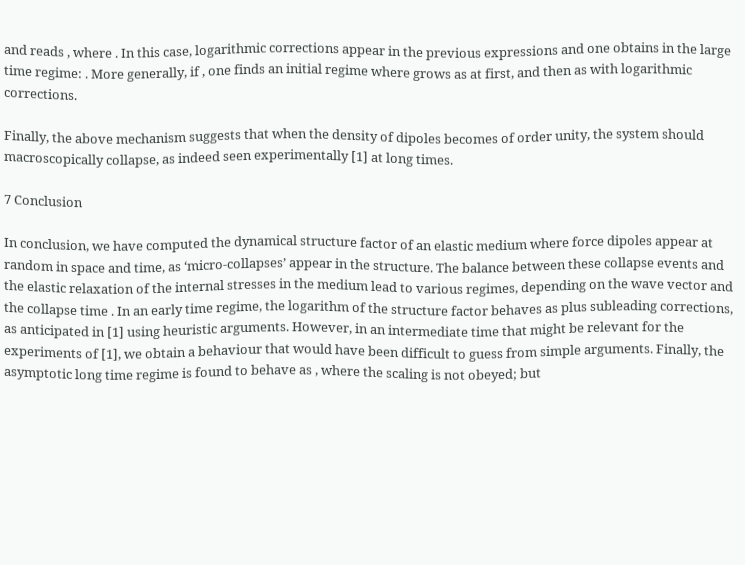and reads , where . In this case, logarithmic corrections appear in the previous expressions and one obtains in the large time regime: . More generally, if , one finds an initial regime where grows as at first, and then as with logarithmic corrections.

Finally, the above mechanism suggests that when the density of dipoles becomes of order unity, the system should macroscopically collapse, as indeed seen experimentally [1] at long times.

7 Conclusion

In conclusion, we have computed the dynamical structure factor of an elastic medium where force dipoles appear at random in space and time, as ‘micro-collapses’ appear in the structure. The balance between these collapse events and the elastic relaxation of the internal stresses in the medium lead to various regimes, depending on the wave vector and the collapse time . In an early time regime, the logarithm of the structure factor behaves as plus subleading corrections, as anticipated in [1] using heuristic arguments. However, in an intermediate time that might be relevant for the experiments of [1], we obtain a behaviour that would have been difficult to guess from simple arguments. Finally, the asymptotic long time regime is found to behave as , where the scaling is not obeyed; but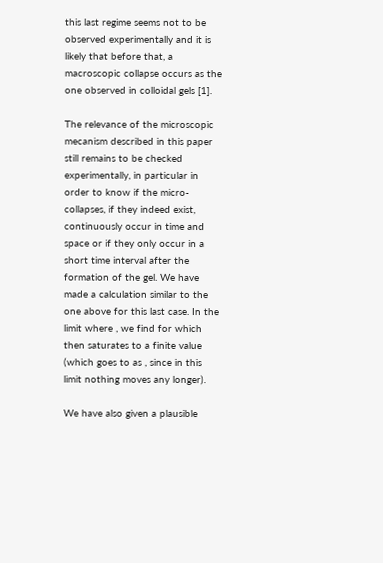this last regime seems not to be observed experimentally and it is likely that before that, a macroscopic collapse occurs as the one observed in colloidal gels [1].

The relevance of the microscopic mecanism described in this paper still remains to be checked experimentally, in particular in order to know if the micro-collapses, if they indeed exist, continuously occur in time and space or if they only occur in a short time interval after the formation of the gel. We have made a calculation similar to the one above for this last case. In the limit where , we find for which then saturates to a finite value (which goes to as , since in this limit nothing moves any longer).

We have also given a plausible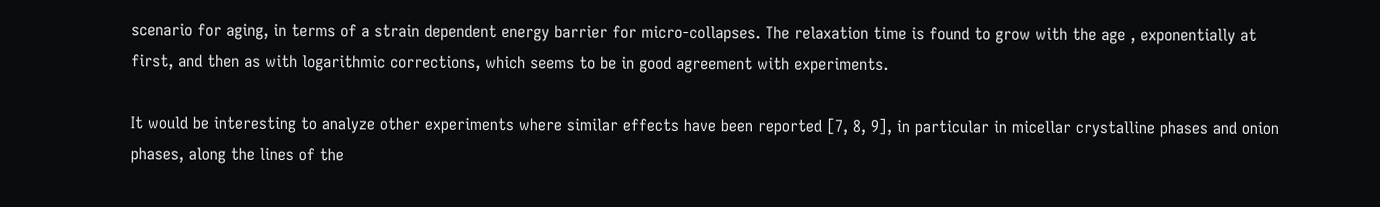scenario for aging, in terms of a strain dependent energy barrier for micro-collapses. The relaxation time is found to grow with the age , exponentially at first, and then as with logarithmic corrections, which seems to be in good agreement with experiments.

It would be interesting to analyze other experiments where similar effects have been reported [7, 8, 9], in particular in micellar crystalline phases and onion phases, along the lines of the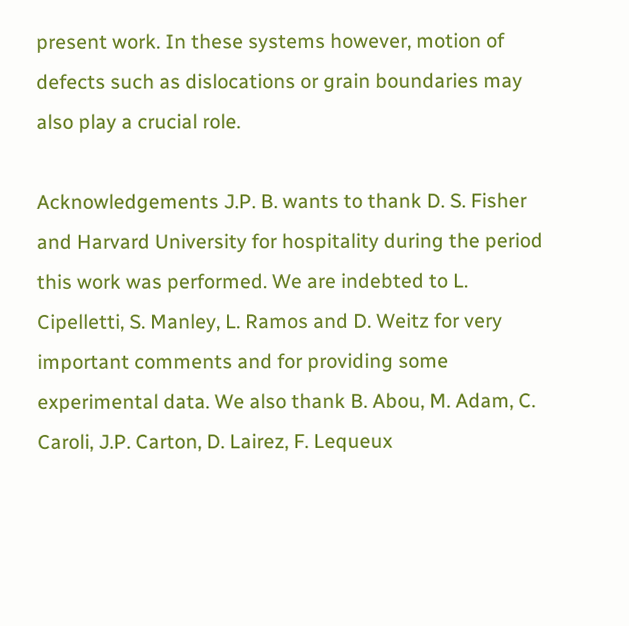present work. In these systems however, motion of defects such as dislocations or grain boundaries may also play a crucial role.

Acknowledgements J.P. B. wants to thank D. S. Fisher and Harvard University for hospitality during the period this work was performed. We are indebted to L. Cipelletti, S. Manley, L. Ramos and D. Weitz for very important comments and for providing some experimental data. We also thank B. Abou, M. Adam, C. Caroli, J.P. Carton, D. Lairez, F. Lequeux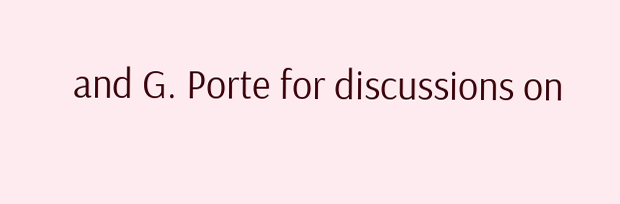and G. Porte for discussions on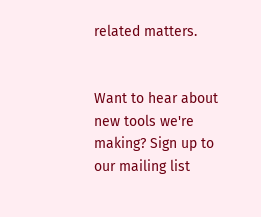related matters.


Want to hear about new tools we're making? Sign up to our mailing list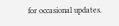for occasional updates.